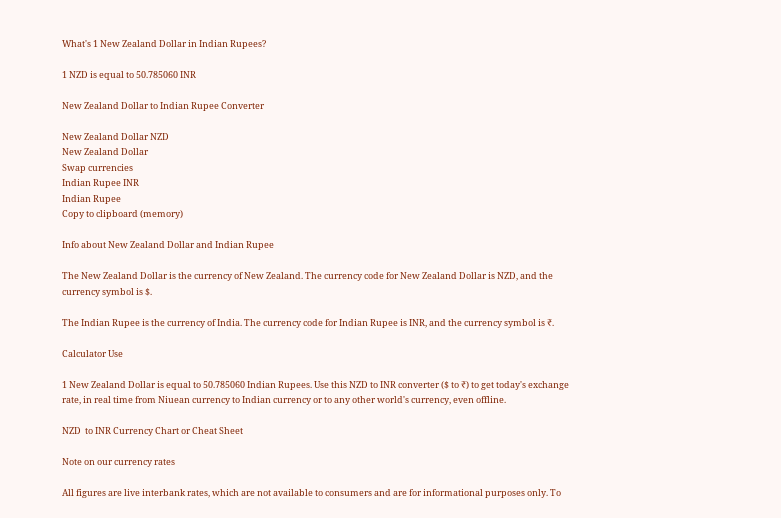What's 1 New Zealand Dollar in Indian Rupees?

1 NZD is equal to 50.785060 INR

New Zealand Dollar to Indian Rupee Converter

New Zealand Dollar NZD
New Zealand Dollar
Swap currencies
Indian Rupee INR
Indian Rupee
Copy to clipboard (memory)

Info about New Zealand Dollar and Indian Rupee

The New Zealand Dollar is the currency of New Zealand. The currency code for New Zealand Dollar is NZD, and the currency symbol is $.

The Indian Rupee is the currency of India. The currency code for Indian Rupee is INR, and the currency symbol is ₹.

Calculator Use

1 New Zealand Dollar is equal to 50.785060 Indian Rupees. Use this NZD to INR converter ($ to ₹) to get today's exchange rate, in real time from Niuean currency to Indian currency or to any other world's currency, even offline.

NZD  to INR Currency Chart or Cheat Sheet

Note on our currency rates

All figures are live interbank rates, which are not available to consumers and are for informational purposes only. To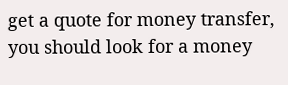get a quote for money transfer, you should look for a money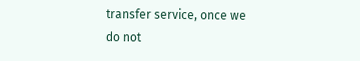transfer service, once we do not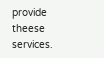provide theese services.